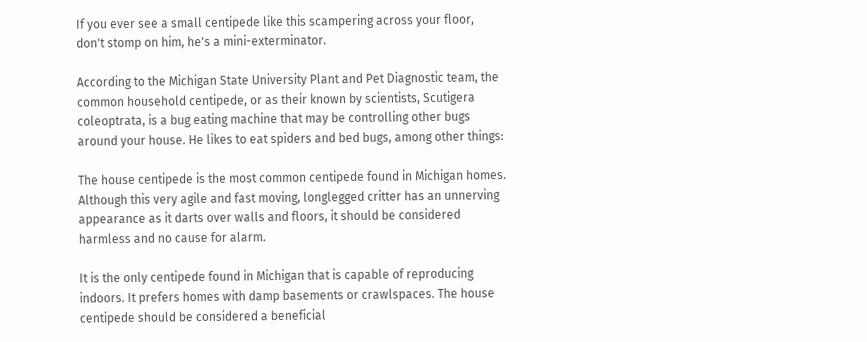If you ever see a small centipede like this scampering across your floor, don't stomp on him, he's a mini-exterminator.

According to the Michigan State University Plant and Pet Diagnostic team, the common household centipede, or as their known by scientists, Scutigera coleoptrata, is a bug eating machine that may be controlling other bugs around your house. He likes to eat spiders and bed bugs, among other things:

The house centipede is the most common centipede found in Michigan homes. Although this very agile and fast moving, longlegged critter has an unnerving appearance as it darts over walls and floors, it should be considered harmless and no cause for alarm.

It is the only centipede found in Michigan that is capable of reproducing indoors. It prefers homes with damp basements or crawlspaces. The house centipede should be considered a beneficial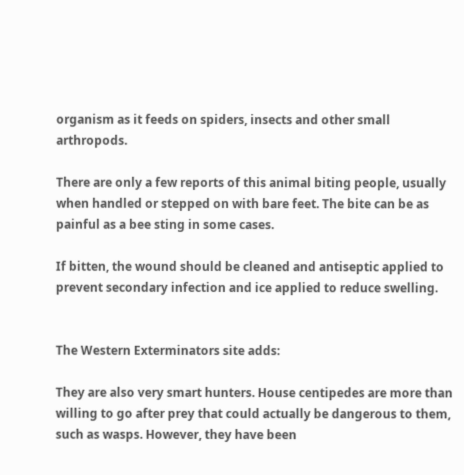organism as it feeds on spiders, insects and other small arthropods.

There are only a few reports of this animal biting people, usually when handled or stepped on with bare feet. The bite can be as painful as a bee sting in some cases.

If bitten, the wound should be cleaned and antiseptic applied to prevent secondary infection and ice applied to reduce swelling.


The Western Exterminators site adds:

They are also very smart hunters. House centipedes are more than willing to go after prey that could actually be dangerous to them, such as wasps. However, they have been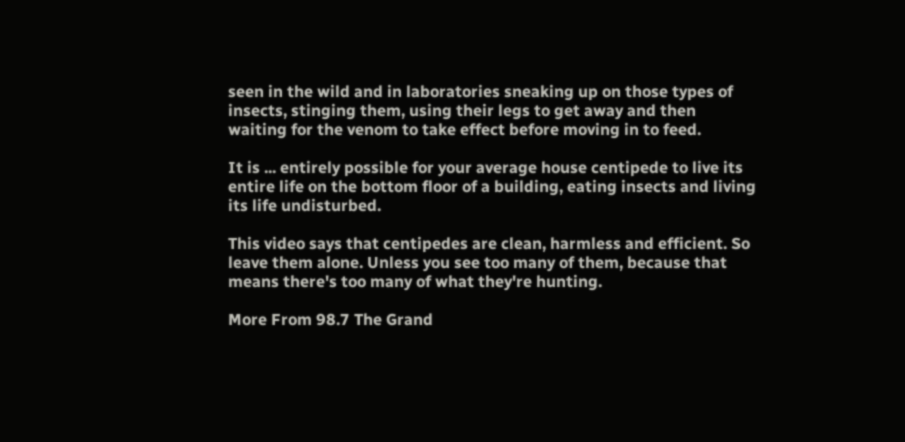seen in the wild and in laboratories sneaking up on those types of insects, stinging them, using their legs to get away and then waiting for the venom to take effect before moving in to feed.

It is ... entirely possible for your average house centipede to live its entire life on the bottom floor of a building, eating insects and living its life undisturbed.

This video says that centipedes are clean, harmless and efficient. So leave them alone. Unless you see too many of them, because that means there's too many of what they're hunting.

More From 98.7 The Grand